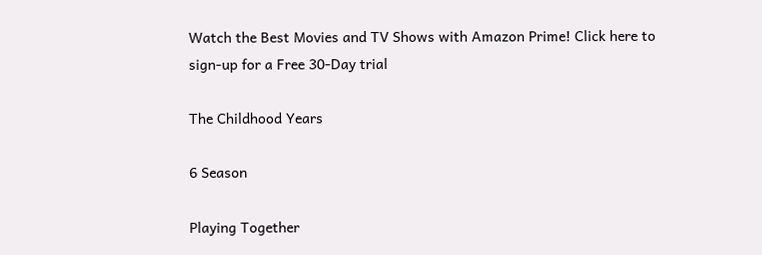Watch the Best Movies and TV Shows with Amazon Prime! Click here to sign-up for a Free 30-Day trial

The Childhood Years

6 Season

Playing Together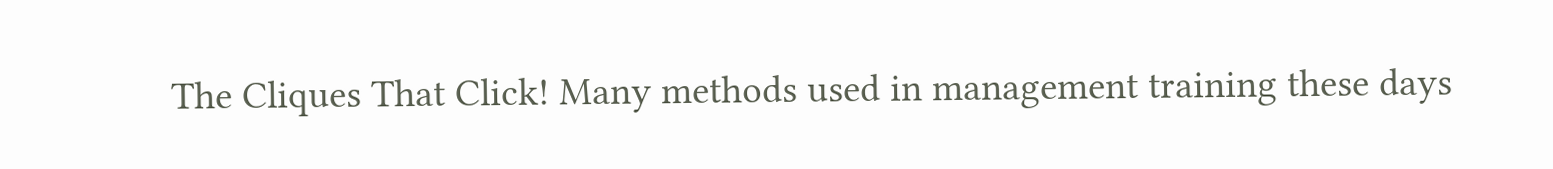The Cliques That Click! Many methods used in management training these days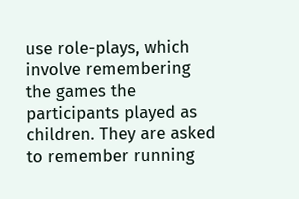use role-plays, which involve remembering the games the participants played as children. They are asked to remember running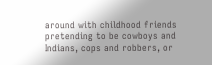around with childhood friends pretending to be cowboys and Indians, cops and robbers, or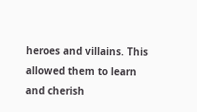heroes and villains. This allowed them to learn and cherish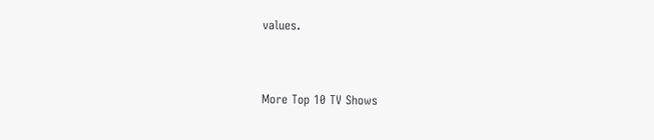values.


More Top 10 TV Shows